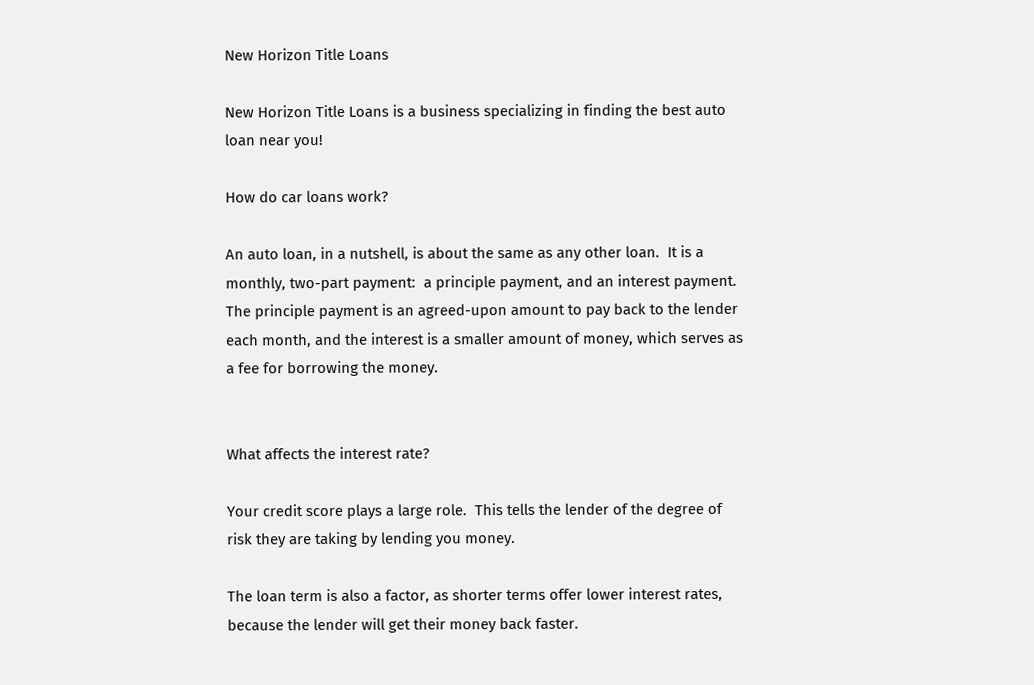New Horizon Title Loans

New Horizon Title Loans is a business specializing in finding the best auto loan near you!

How do car loans work?

An auto loan, in a nutshell, is about the same as any other loan.  It is a monthly, two-part payment:  a principle payment, and an interest payment. The principle payment is an agreed-upon amount to pay back to the lender each month, and the interest is a smaller amount of money, which serves as a fee for borrowing the money.


What affects the interest rate?

Your credit score plays a large role.  This tells the lender of the degree of risk they are taking by lending you money.

The loan term is also a factor, as shorter terms offer lower interest rates, because the lender will get their money back faster.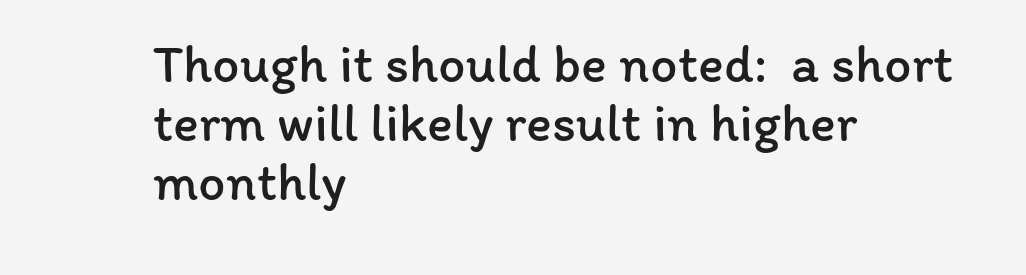Though it should be noted:  a short term will likely result in higher monthly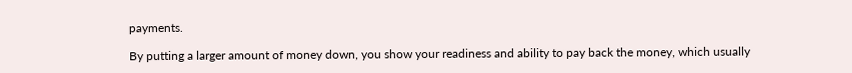payments.

By putting a larger amount of money down, you show your readiness and ability to pay back the money, which usually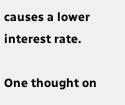causes a lower interest rate.

One thought on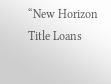“New Horizon Title Loans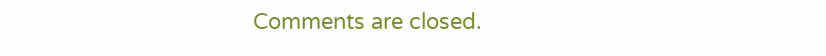Comments are closed.